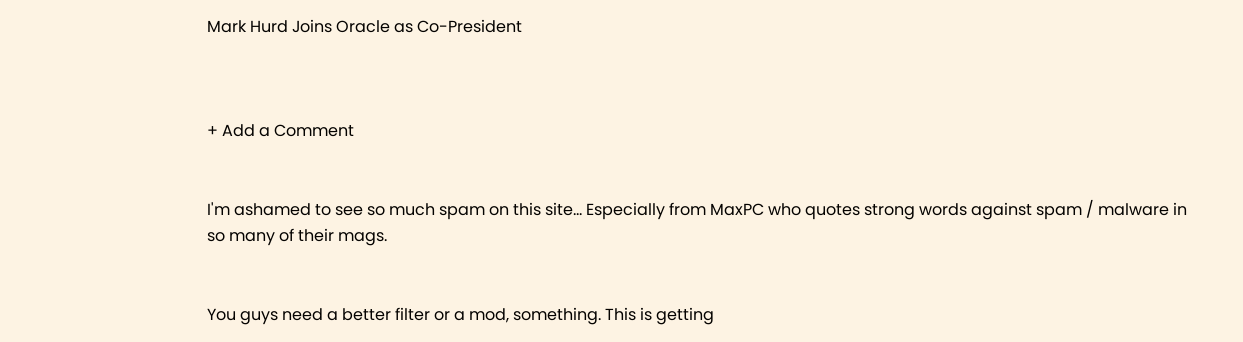Mark Hurd Joins Oracle as Co-President



+ Add a Comment


I'm ashamed to see so much spam on this site... Especially from MaxPC who quotes strong words against spam / malware in so many of their mags.


You guys need a better filter or a mod, something. This is getting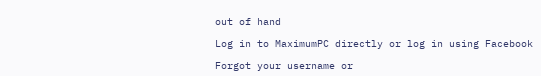out of hand

Log in to MaximumPC directly or log in using Facebook

Forgot your username or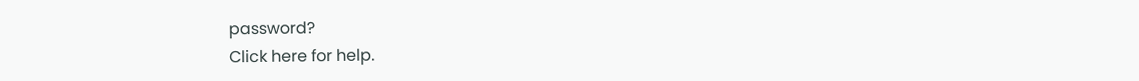password?
Click here for help.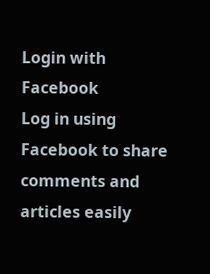Login with Facebook
Log in using Facebook to share comments and articles easily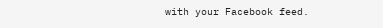with your Facebook feed.